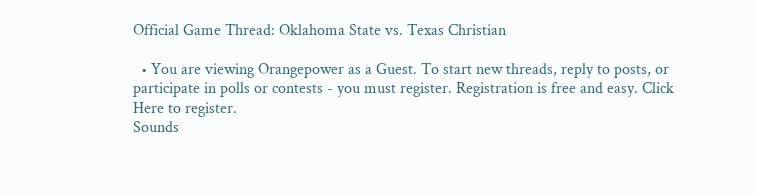Official Game Thread: Oklahoma State vs. Texas Christian

  • You are viewing Orangepower as a Guest. To start new threads, reply to posts, or participate in polls or contests - you must register. Registration is free and easy. Click Here to register.
Sounds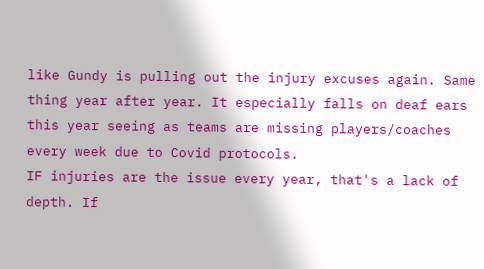like Gundy is pulling out the injury excuses again. Same thing year after year. It especially falls on deaf ears this year seeing as teams are missing players/coaches every week due to Covid protocols.
IF injuries are the issue every year, that's a lack of depth. If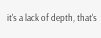it's a lack of depth, that's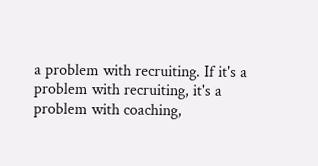a problem with recruiting. If it's a problem with recruiting, it's a problem with coaching,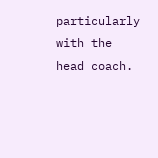particularly with the head coach.